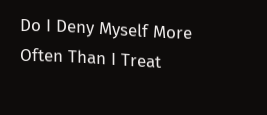Do I Deny Myself More Often Than I Treat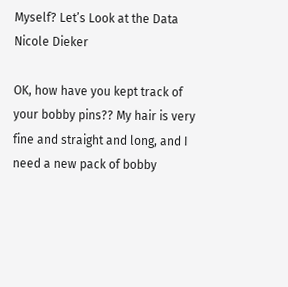Myself? Let’s Look at the Data
Nicole Dieker

OK, how have you kept track of your bobby pins?? My hair is very fine and straight and long, and I need a new pack of bobby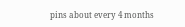pins about every 4 months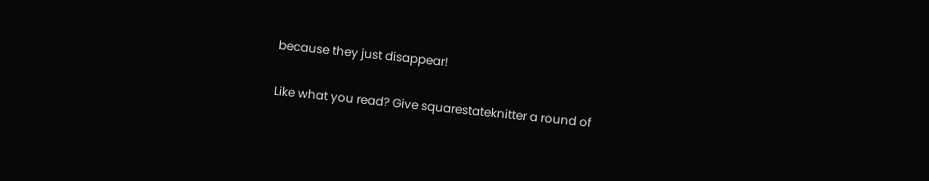because they just disappear!

Like what you read? Give squarestateknitter a round of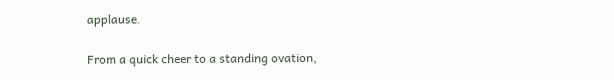applause.

From a quick cheer to a standing ovation,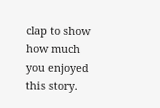clap to show how much you enjoyed this story.